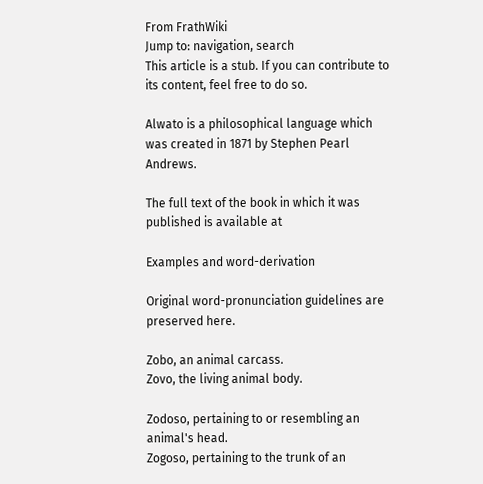From FrathWiki
Jump to: navigation, search
This article is a stub. If you can contribute to its content, feel free to do so.

Alwato is a philosophical language which was created in 1871 by Stephen Pearl Andrews.

The full text of the book in which it was published is available at

Examples and word-derivation

Original word-pronunciation guidelines are preserved here.

Zobo, an animal carcass.
Zovo, the living animal body.

Zodoso, pertaining to or resembling an animal's head.
Zogoso, pertaining to the trunk of an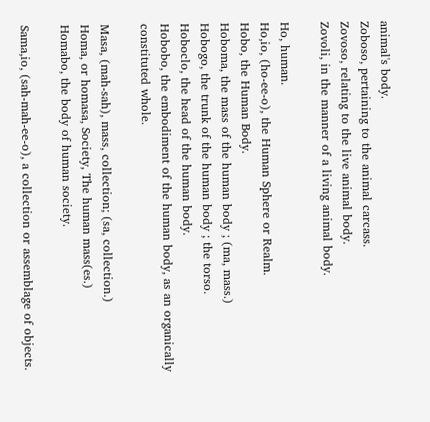animal's body.
Zoboso, pertaining to the animal carcass.
Zovoso, relating to the live animal body.
Zovoli, in the manner of a living animal body.

Ho, human.
Ho,io, (ho-ee-o), the Human Sphere or Realm.
Hobo, the Human Body.
Hoboma, the mass of the human body ; (ma, mass.)
Hobogo, the trunk of the human body ; the torso.
Hoboclo, the head of the human body.
Hobobo, the embodiment of the human body, as an organically constituted whole.

Masa, (mah-sah), mass, collection; (sa, collection.)
Homa, or homasa, Society, The human mass(es.)
Homabo, the body of human society.

Sama,io, (sah-mah-ee-o), a collection or assemblage of objects.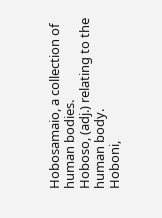Hobosamaio, a collection of human bodies.
Hoboso, (adj.) relating to the human body.
Hoboni,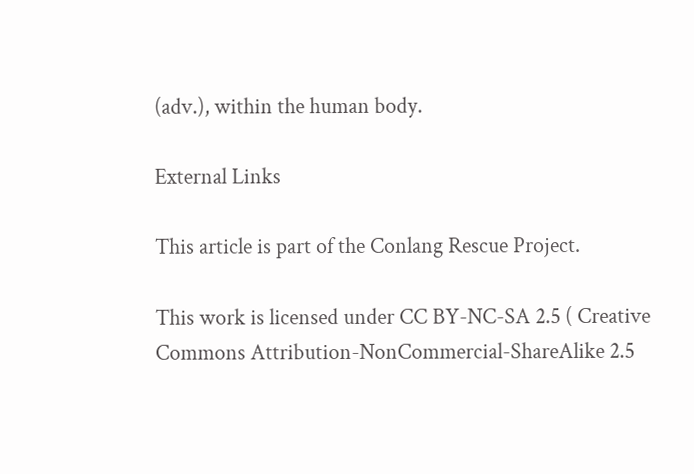(adv.), within the human body.

External Links

This article is part of the Conlang Rescue Project.

This work is licensed under CC BY-NC-SA 2.5 ( Creative Commons Attribution-NonCommercial-ShareAlike 2.5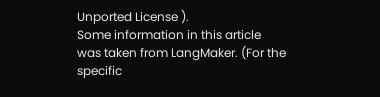Unported License ).
Some information in this article was taken from LangMaker. (For the specific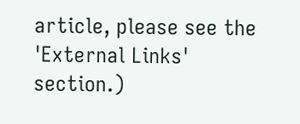article, please see the 'External Links' section.)